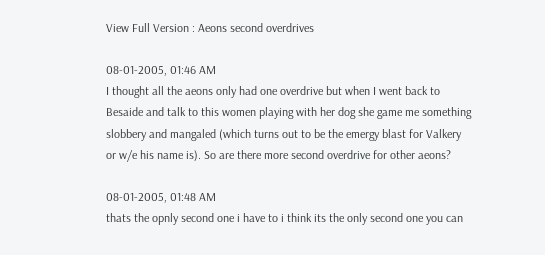View Full Version : Aeons second overdrives

08-01-2005, 01:46 AM
I thought all the aeons only had one overdrive but when I went back to Besaide and talk to this women playing with her dog she game me something slobbery and mangaled (which turns out to be the emergy blast for Valkery or w/e his name is). So are there more second overdrive for other aeons?

08-01-2005, 01:48 AM
thats the opnly second one i have to i think its the only second one you can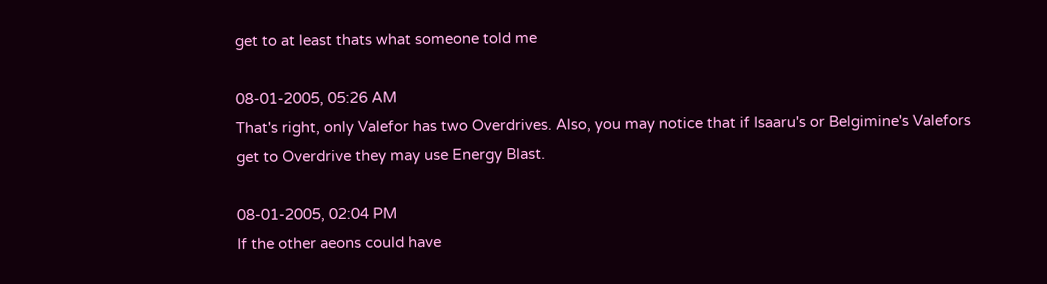get to at least thats what someone told me

08-01-2005, 05:26 AM
That's right, only Valefor has two Overdrives. Also, you may notice that if Isaaru's or Belgimine's Valefors get to Overdrive they may use Energy Blast.

08-01-2005, 02:04 PM
If the other aeons could have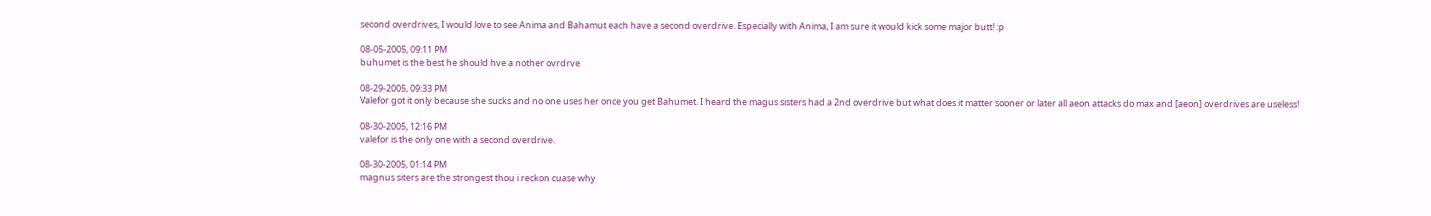second overdrives, I would love to see Anima and Bahamut each have a second overdrive. Especially with Anima, I am sure it would kick some major butt! :p

08-05-2005, 09:11 PM
buhumet is the best he should hve a nother ovrdrve

08-29-2005, 09:33 PM
Valefor got it only because she sucks and no one uses her once you get Bahumet. I heard the magus sisters had a 2nd overdrive but what does it matter sooner or later all aeon attacks do max and [aeon] overdrives are useless!

08-30-2005, 12:16 PM
valefor is the only one with a second overdrive.

08-30-2005, 01:14 PM
magnus siters are the strongest thou i reckon cuase why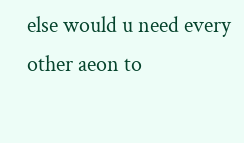else would u need every other aeon to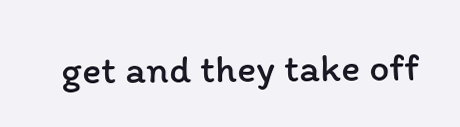get and they take off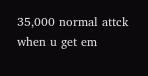35,000 normal attck when u get em